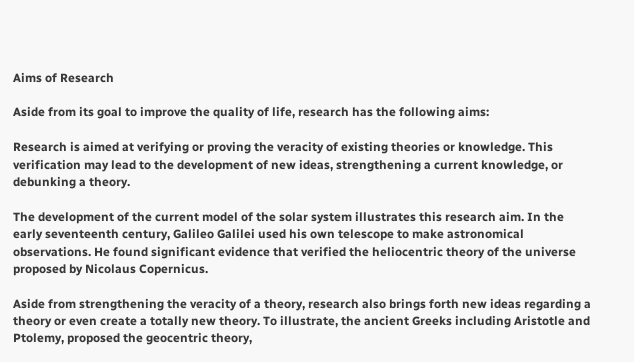Aims of Research

Aside from its goal to improve the quality of life, research has the following aims:

Research is aimed at verifying or proving the veracity of existing theories or knowledge. This verification may lead to the development of new ideas, strengthening a current knowledge, or debunking a theory.

The development of the current model of the solar system illustrates this research aim. In the early seventeenth century, Galileo Galilei used his own telescope to make astronomical observations. He found significant evidence that verified the heliocentric theory of the universe proposed by Nicolaus Copernicus.

Aside from strengthening the veracity of a theory, research also brings forth new ideas regarding a theory or even create a totally new theory. To illustrate, the ancient Greeks including Aristotle and Ptolemy, proposed the geocentric theory,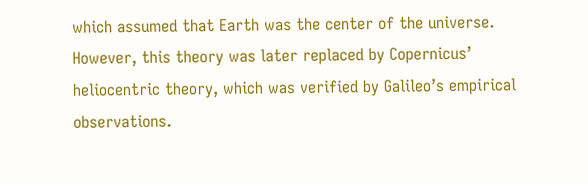which assumed that Earth was the center of the universe. However, this theory was later replaced by Copernicus’ heliocentric theory, which was verified by Galileo’s empirical observations.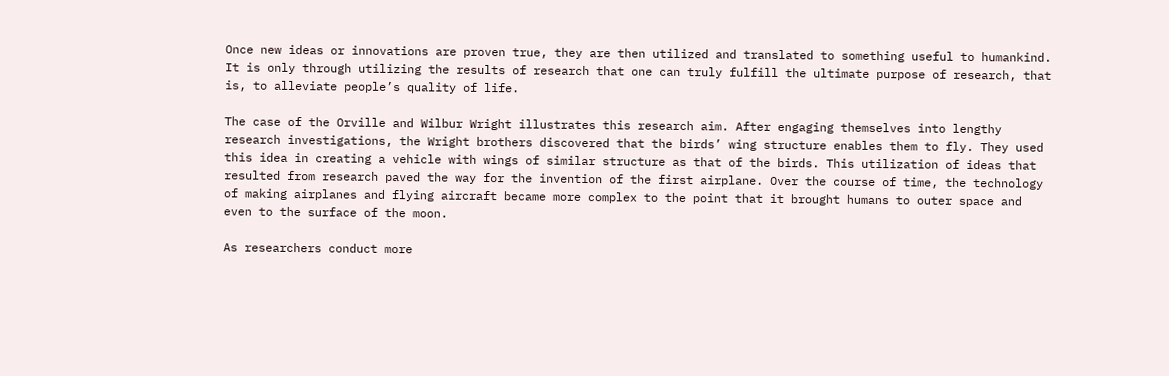Once new ideas or innovations are proven true, they are then utilized and translated to something useful to humankind. It is only through utilizing the results of research that one can truly fulfill the ultimate purpose of research, that is, to alleviate people’s quality of life.

The case of the Orville and Wilbur Wright illustrates this research aim. After engaging themselves into lengthy research investigations, the Wright brothers discovered that the birds’ wing structure enables them to fly. They used this idea in creating a vehicle with wings of similar structure as that of the birds. This utilization of ideas that resulted from research paved the way for the invention of the first airplane. Over the course of time, the technology of making airplanes and flying aircraft became more complex to the point that it brought humans to outer space and even to the surface of the moon.

As researchers conduct more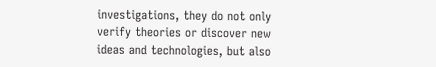investigations, they do not only verify theories or discover new ideas and technologies, but also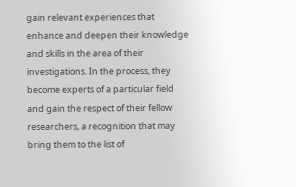gain relevant experiences that enhance and deepen their knowledge and skills in the area of their investigations. In the process, they become experts of a particular field and gain the respect of their fellow researchers, a recognition that may bring them to the list of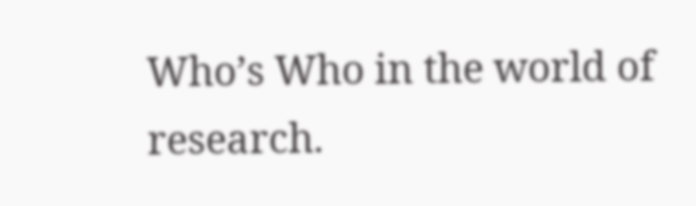Who’s Who in the world of research.